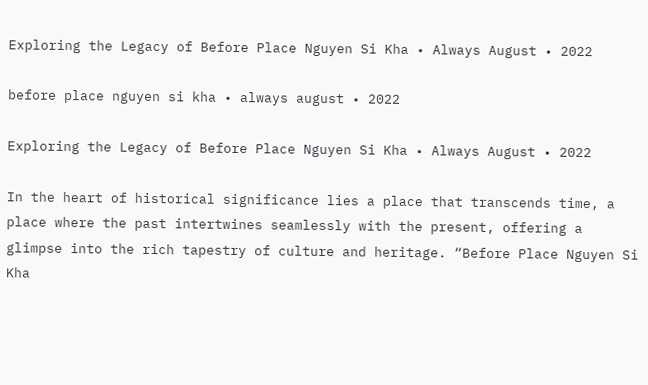Exploring the Legacy of Before Place Nguyen Si Kha • Always August • 2022

before place nguyen si kha • always august • 2022

Exploring the Legacy of Before Place Nguyen Si Kha • Always August • 2022

In the heart of historical significance lies a place that transcends time, a place where the past intertwines seamlessly with the present, offering a glimpse into the rich tapestry of culture and heritage. “Before Place Nguyen Si Kha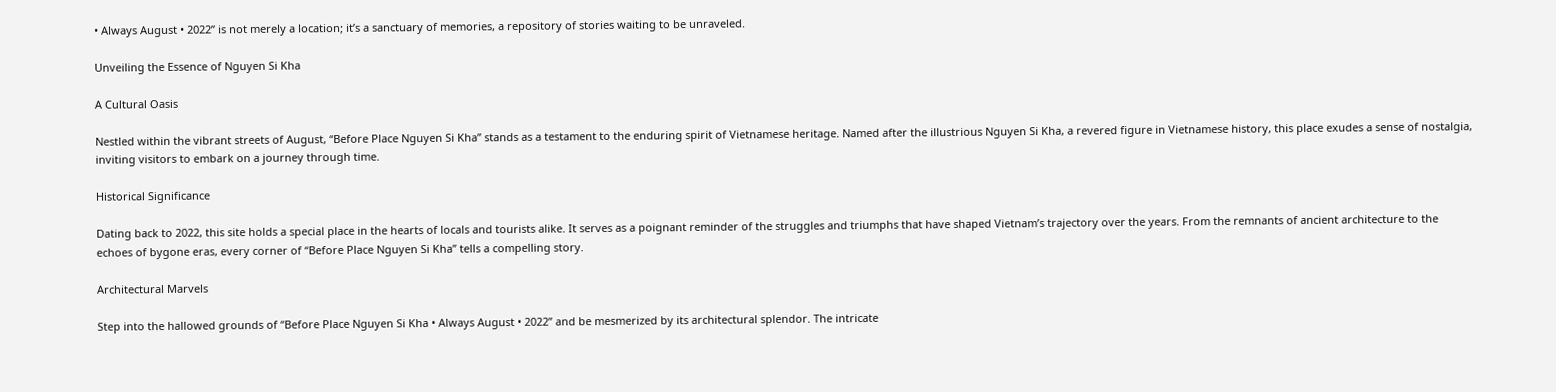• Always August • 2022” is not merely a location; it’s a sanctuary of memories, a repository of stories waiting to be unraveled.

Unveiling the Essence of Nguyen Si Kha

A Cultural Oasis

Nestled within the vibrant streets of August, “Before Place Nguyen Si Kha” stands as a testament to the enduring spirit of Vietnamese heritage. Named after the illustrious Nguyen Si Kha, a revered figure in Vietnamese history, this place exudes a sense of nostalgia, inviting visitors to embark on a journey through time.

Historical Significance

Dating back to 2022, this site holds a special place in the hearts of locals and tourists alike. It serves as a poignant reminder of the struggles and triumphs that have shaped Vietnam’s trajectory over the years. From the remnants of ancient architecture to the echoes of bygone eras, every corner of “Before Place Nguyen Si Kha” tells a compelling story.

Architectural Marvels

Step into the hallowed grounds of “Before Place Nguyen Si Kha • Always August • 2022” and be mesmerized by its architectural splendor. The intricate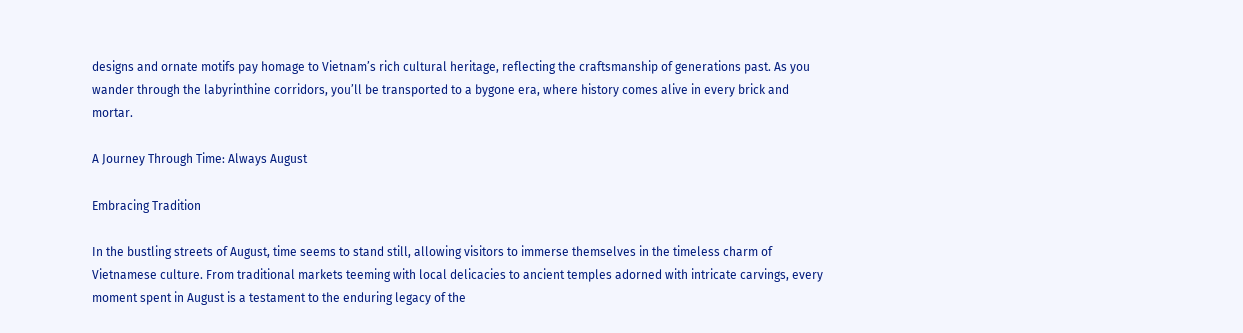designs and ornate motifs pay homage to Vietnam’s rich cultural heritage, reflecting the craftsmanship of generations past. As you wander through the labyrinthine corridors, you’ll be transported to a bygone era, where history comes alive in every brick and mortar.

A Journey Through Time: Always August

Embracing Tradition

In the bustling streets of August, time seems to stand still, allowing visitors to immerse themselves in the timeless charm of Vietnamese culture. From traditional markets teeming with local delicacies to ancient temples adorned with intricate carvings, every moment spent in August is a testament to the enduring legacy of the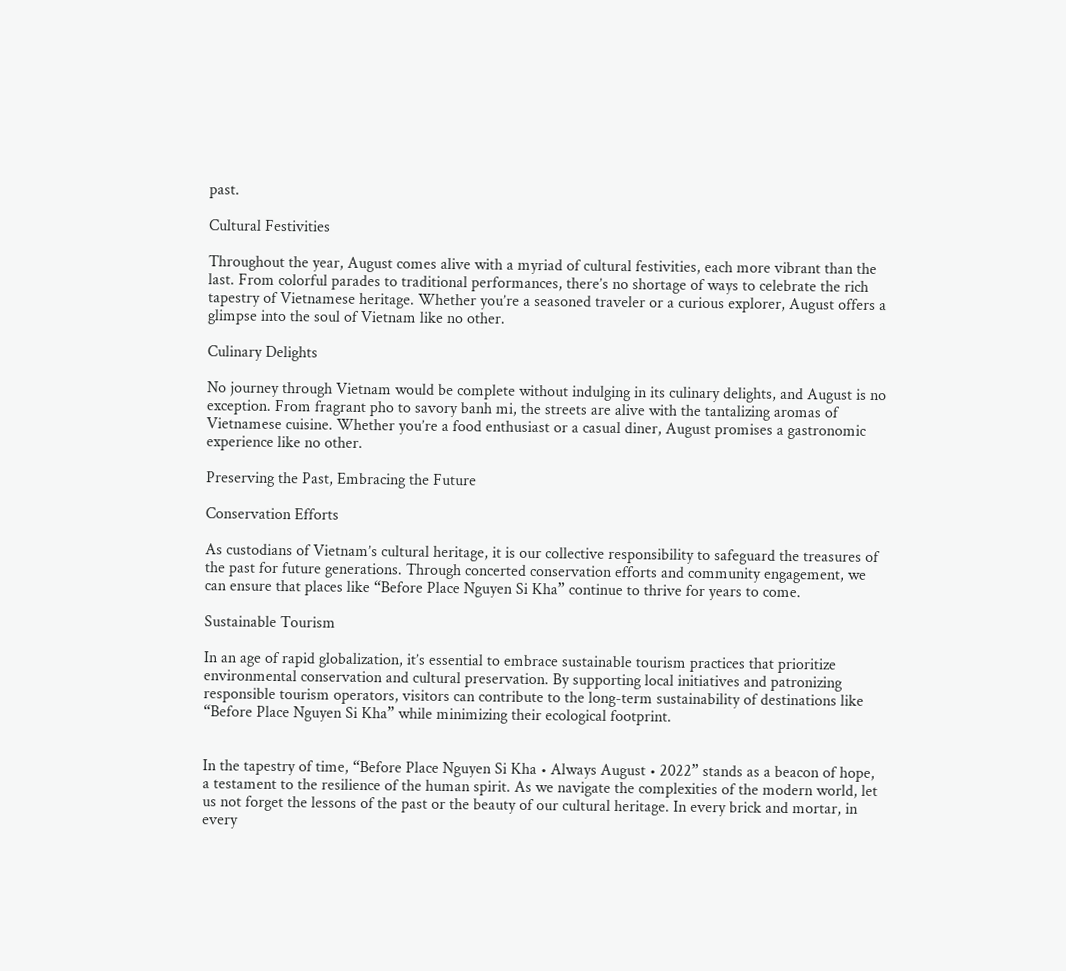past.

Cultural Festivities

Throughout the year, August comes alive with a myriad of cultural festivities, each more vibrant than the last. From colorful parades to traditional performances, there’s no shortage of ways to celebrate the rich tapestry of Vietnamese heritage. Whether you’re a seasoned traveler or a curious explorer, August offers a glimpse into the soul of Vietnam like no other.

Culinary Delights

No journey through Vietnam would be complete without indulging in its culinary delights, and August is no exception. From fragrant pho to savory banh mi, the streets are alive with the tantalizing aromas of Vietnamese cuisine. Whether you’re a food enthusiast or a casual diner, August promises a gastronomic experience like no other.

Preserving the Past, Embracing the Future

Conservation Efforts

As custodians of Vietnam’s cultural heritage, it is our collective responsibility to safeguard the treasures of the past for future generations. Through concerted conservation efforts and community engagement, we can ensure that places like “Before Place Nguyen Si Kha” continue to thrive for years to come.

Sustainable Tourism

In an age of rapid globalization, it’s essential to embrace sustainable tourism practices that prioritize environmental conservation and cultural preservation. By supporting local initiatives and patronizing responsible tourism operators, visitors can contribute to the long-term sustainability of destinations like “Before Place Nguyen Si Kha” while minimizing their ecological footprint.


In the tapestry of time, “Before Place Nguyen Si Kha • Always August • 2022” stands as a beacon of hope, a testament to the resilience of the human spirit. As we navigate the complexities of the modern world, let us not forget the lessons of the past or the beauty of our cultural heritage. In every brick and mortar, in every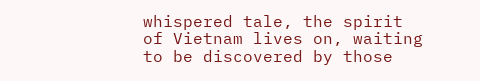whispered tale, the spirit of Vietnam lives on, waiting to be discovered by those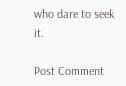who dare to seek it.

Post Comment